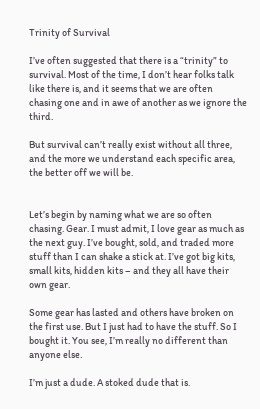Trinity of Survival

I’ve often suggested that there is a “trinity” to survival. Most of the time, I don’t hear folks talk like there is, and it seems that we are often chasing one and in awe of another as we ignore the third.

But survival can’t really exist without all three, and the more we understand each specific area, the better off we will be.


Let’s begin by naming what we are so often chasing. Gear. I must admit, I love gear as much as the next guy. I’ve bought, sold, and traded more stuff than I can shake a stick at. I’ve got big kits, small kits, hidden kits – and they all have their own gear.

Some gear has lasted and others have broken on the first use. But I just had to have the stuff. So I bought it. You see, I’m really no different than anyone else.

I’m just a dude. A stoked dude that is.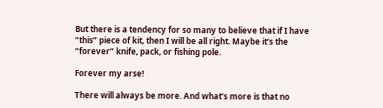But there is a tendency for so many to believe that if I have “this” piece of kit, then I will be all right. Maybe it’s the “forever” knife, pack, or fishing pole.

Forever my arse!

There will always be more. And what’s more is that no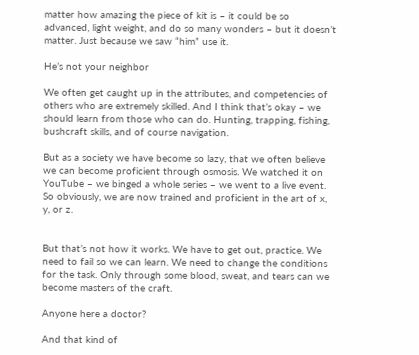matter how amazing the piece of kit is – it could be so advanced, light weight, and do so many wonders – but it doesn’t matter. Just because we saw “him” use it.

He’s not your neighbor

We often get caught up in the attributes, and competencies of others who are extremely skilled. And I think that’s okay – we should learn from those who can do. Hunting, trapping, fishing, bushcraft skills, and of course navigation.

But as a society we have become so lazy, that we often believe we can become proficient through osmosis. We watched it on YouTube – we binged a whole series – we went to a live event. So obviously, we are now trained and proficient in the art of x, y, or z.


But that’s not how it works. We have to get out, practice. We need to fail so we can learn. We need to change the conditions for the task. Only through some blood, sweat, and tears can we become masters of the craft.

Anyone here a doctor?

And that kind of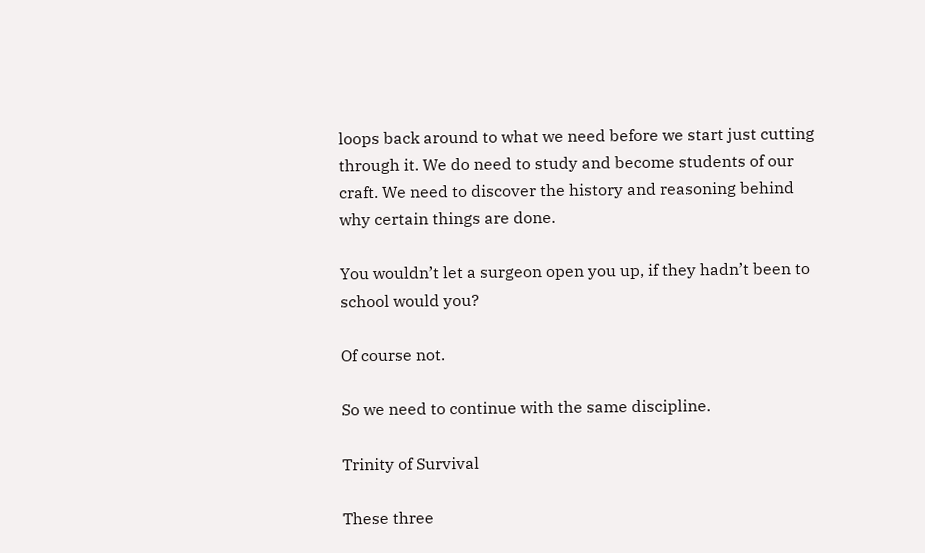loops back around to what we need before we start just cutting through it. We do need to study and become students of our craft. We need to discover the history and reasoning behind why certain things are done.

You wouldn’t let a surgeon open you up, if they hadn’t been to school would you?

Of course not.

So we need to continue with the same discipline.

Trinity of Survival

These three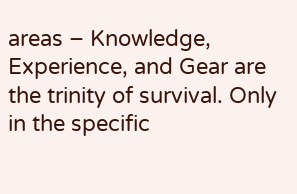areas – Knowledge, Experience, and Gear are the trinity of survival. Only in the specific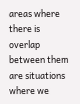areas where there is overlap between them are situations where we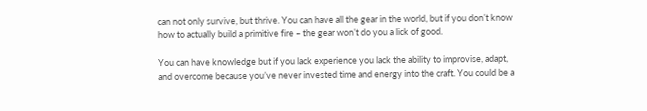can not only survive, but thrive. You can have all the gear in the world, but if you don’t know how to actually build a primitive fire – the gear won’t do you a lick of good.

You can have knowledge but if you lack experience you lack the ability to improvise, adapt, and overcome because you’ve never invested time and energy into the craft. You could be a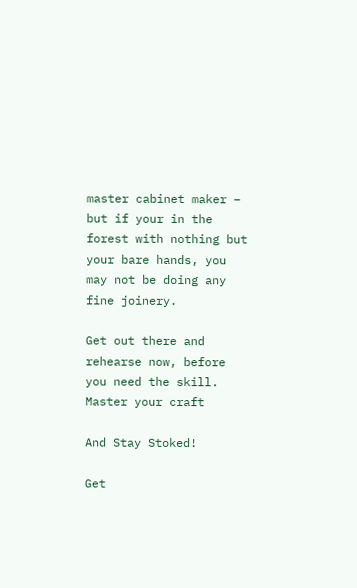master cabinet maker – but if your in the forest with nothing but your bare hands, you may not be doing any fine joinery.

Get out there and rehearse now, before you need the skill. Master your craft

And Stay Stoked!

Get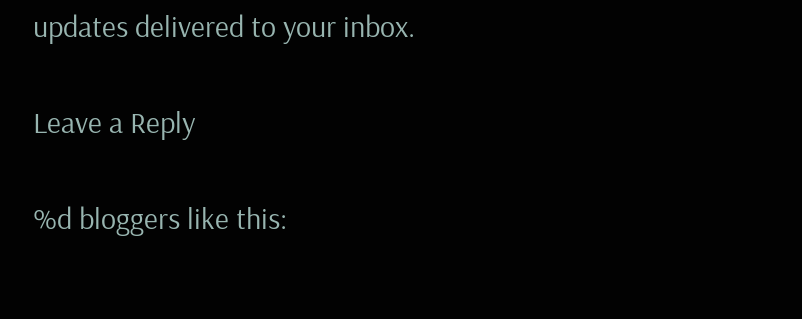updates delivered to your inbox.

Leave a Reply

%d bloggers like this: